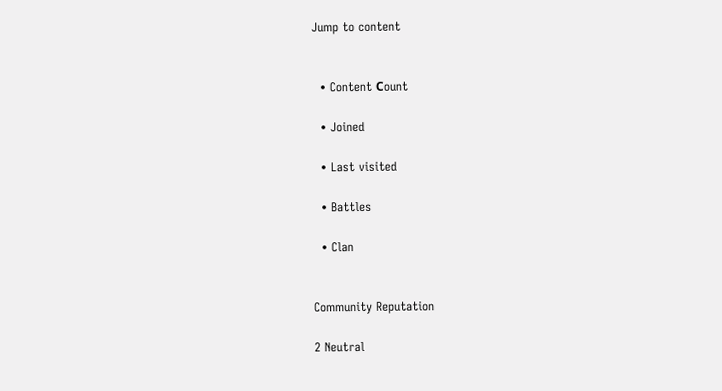Jump to content


  • Content Сount

  • Joined

  • Last visited

  • Battles

  • Clan


Community Reputation

2 Neutral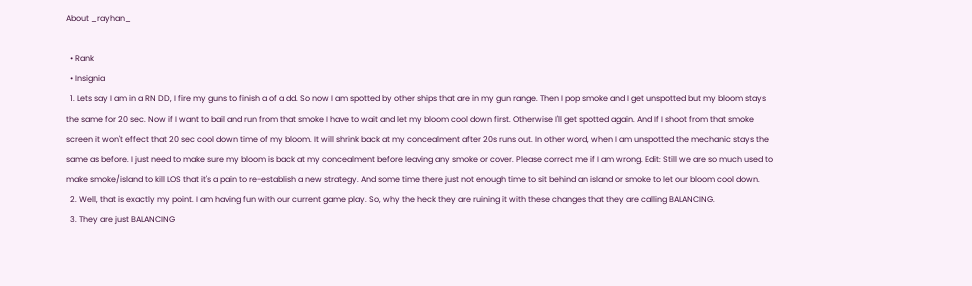About _rayhan_

  • Rank
  • Insignia
  1. Lets say I am in a RN DD, I fire my guns to finish a of a dd. So now I am spotted by other ships that are in my gun range. Then I pop smoke and I get unspotted but my bloom stays the same for 20 sec. Now if I want to bail and run from that smoke I have to wait and let my bloom cool down first. Otherwise I'll get spotted again. And If I shoot from that smoke screen it won't effect that 20 sec cool down time of my bloom. It will shrink back at my concealment after 20s runs out. In other word, when I am unspotted the mechanic stays the same as before. I just need to make sure my bloom is back at my concealment before leaving any smoke or cover. Please correct me if I am wrong. Edit: Still we are so much used to make smoke/island to kill LOS that it's a pain to re-establish a new strategy. And some time there just not enough time to sit behind an island or smoke to let our bloom cool down.
  2. Well, that is exactly my point. I am having fun with our current game play. So, why the heck they are ruining it with these changes that they are calling BALANCING.
  3. They are just BALANCING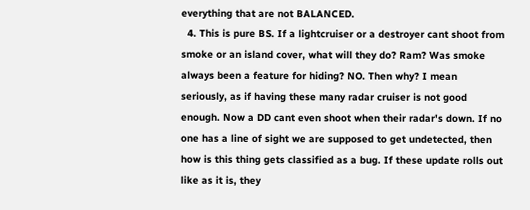everything that are not BALANCED.
  4. This is pure BS. If a lightcruiser or a destroyer cant shoot from smoke or an island cover, what will they do? Ram? Was smoke always been a feature for hiding? NO. Then why? I mean seriously, as if having these many radar cruiser is not good enough. Now a DD cant even shoot when their radar's down. If no one has a line of sight we are supposed to get undetected, then how is this thing gets classified as a bug. If these update rolls out like as it is, they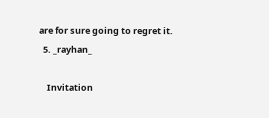are for sure going to regret it.
  5. _rayhan_

    Invitation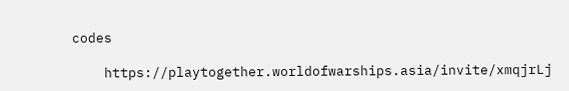codes

    https://playtogether.worldofwarships.asia/invite/xmqjrLj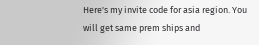Here's my invite code for asia region. You will get same prem ships and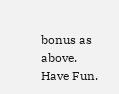bonus as above. Have Fun.